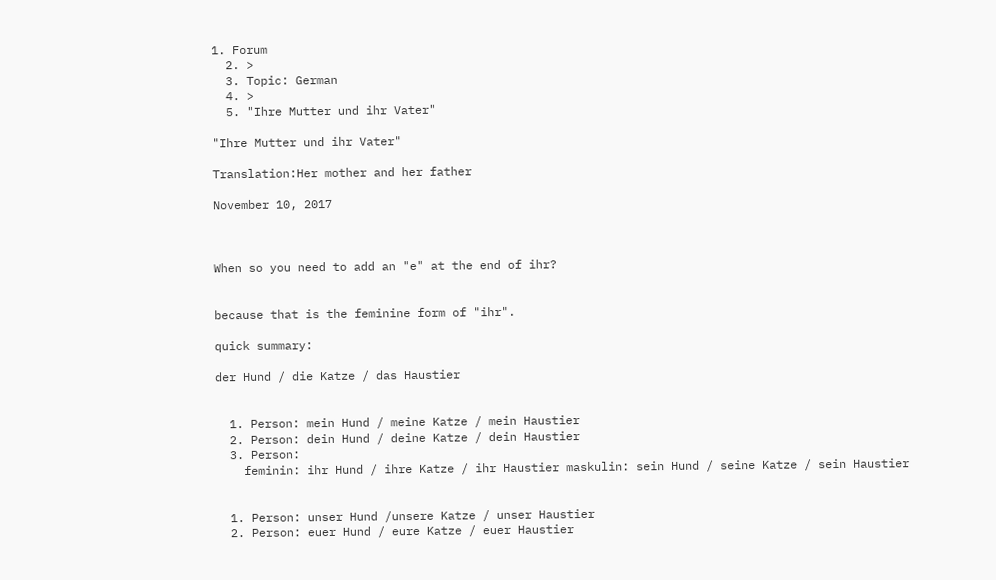1. Forum
  2. >
  3. Topic: German
  4. >
  5. "Ihre Mutter und ihr Vater"

"Ihre Mutter und ihr Vater"

Translation:Her mother and her father

November 10, 2017



When so you need to add an "e" at the end of ihr?


because that is the feminine form of "ihr".

quick summary:

der Hund / die Katze / das Haustier


  1. Person: mein Hund / meine Katze / mein Haustier
  2. Person: dein Hund / deine Katze / dein Haustier
  3. Person:
    feminin: ihr Hund / ihre Katze / ihr Haustier maskulin: sein Hund / seine Katze / sein Haustier


  1. Person: unser Hund /unsere Katze / unser Haustier
  2. Person: euer Hund / eure Katze / euer Haustier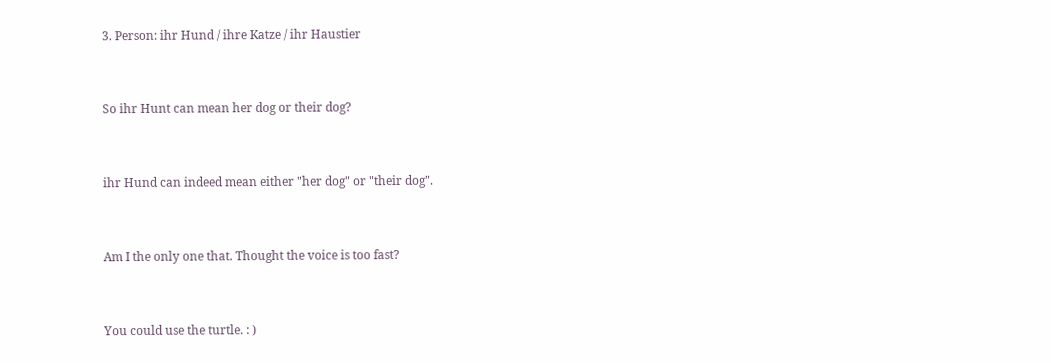3. Person: ihr Hund / ihre Katze / ihr Haustier


So ihr Hunt can mean her dog or their dog?


ihr Hund can indeed mean either "her dog" or "their dog".


Am I the only one that. Thought the voice is too fast?


You could use the turtle. : )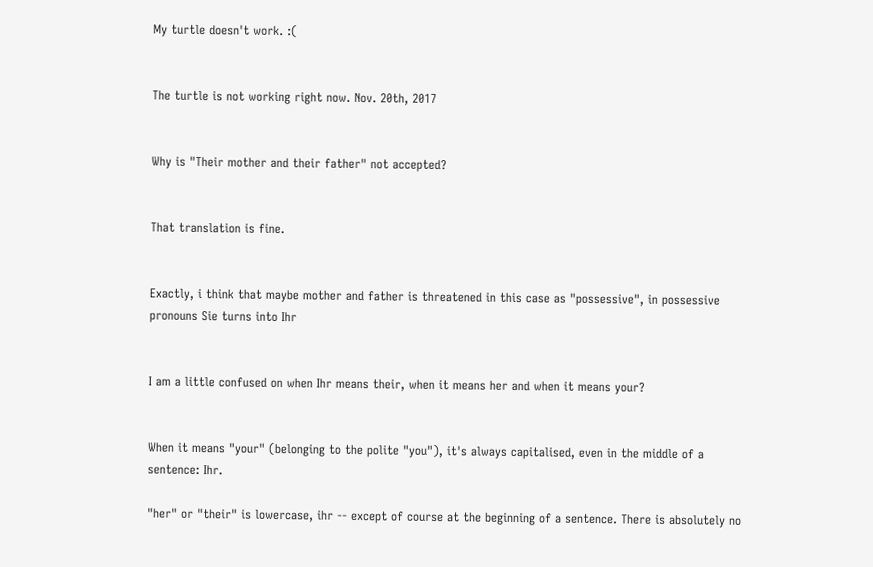My turtle doesn't work. :(


The turtle is not working right now. Nov. 20th, 2017


Why is "Their mother and their father" not accepted?


That translation is fine.


Exactly, i think that maybe mother and father is threatened in this case as "possessive", in possessive pronouns Sie turns into Ihr


I am a little confused on when Ihr means their, when it means her and when it means your?


When it means "your" (belonging to the polite "you"), it's always capitalised, even in the middle of a sentence: Ihr.

"her" or "their" is lowercase, ihr -- except of course at the beginning of a sentence. There is absolutely no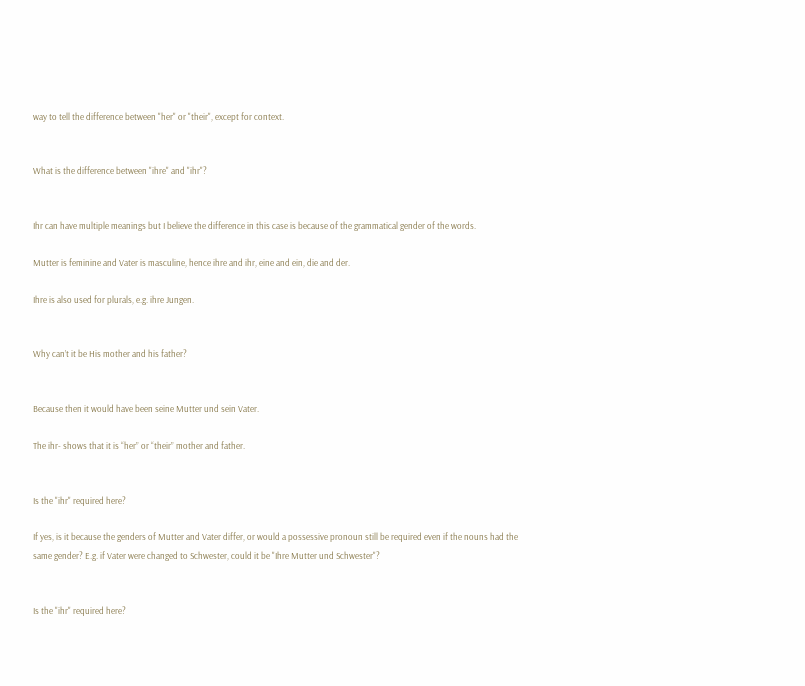way to tell the difference between "her" or "their", except for context.


What is the difference between "ihre" and "ihr"?


Ihr can have multiple meanings but I believe the difference in this case is because of the grammatical gender of the words.

Mutter is feminine and Vater is masculine, hence ihre and ihr, eine and ein, die and der.

Ihre is also used for plurals, e.g. ihre Jungen.


Why can’t it be His mother and his father?


Because then it would have been seine Mutter und sein Vater.

The ihr- shows that it is “her” or “their” mother and father.


Is the "ihr" required here?

If yes, is it because the genders of Mutter and Vater differ, or would a possessive pronoun still be required even if the nouns had the same gender? E.g. if Vater were changed to Schwester, could it be "Ihre Mutter und Schwester"?


Is the "ihr" required here?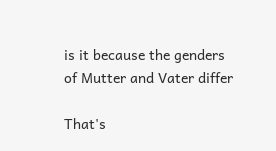is it because the genders of Mutter and Vater differ

That's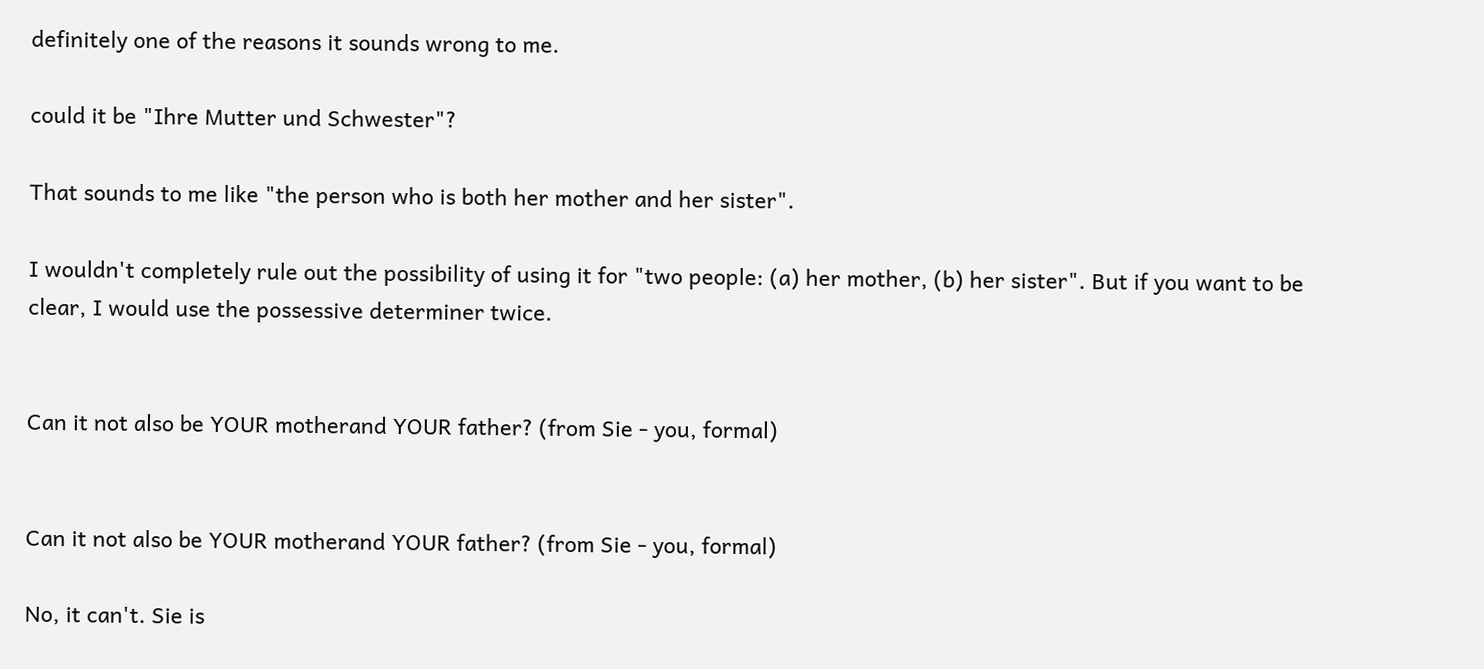definitely one of the reasons it sounds wrong to me.

could it be "Ihre Mutter und Schwester"?

That sounds to me like "the person who is both her mother and her sister".

I wouldn't completely rule out the possibility of using it for "two people: (a) her mother, (b) her sister". But if you want to be clear, I would use the possessive determiner twice.


Can it not also be YOUR motherand YOUR father? (from Sie - you, formal)


Can it not also be YOUR motherand YOUR father? (from Sie - you, formal)

No, it can't. Sie is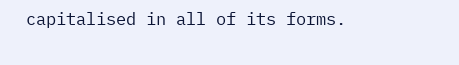capitalised in all of its forms.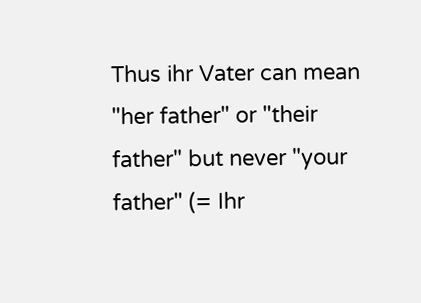Thus ihr Vater can mean "her father" or "their father" but never "your father" (= Ihr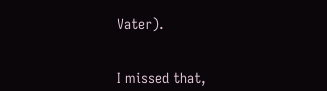Vater).


I missed that,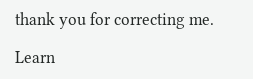thank you for correcting me.

Learn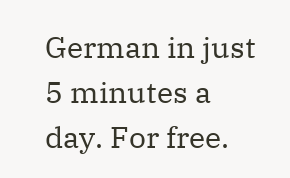German in just 5 minutes a day. For free.